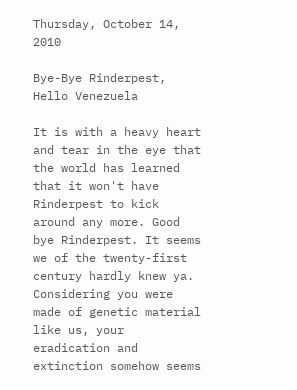Thursday, October 14, 2010

Bye-Bye Rinderpest, Hello Venezuela

It is with a heavy heart and tear in the eye that the world has learned that it won't have Rinderpest to kick around any more. Good bye Rinderpest. It seems we of the twenty-first century hardly knew ya. Considering you were made of genetic material like us, your eradication and extinction somehow seems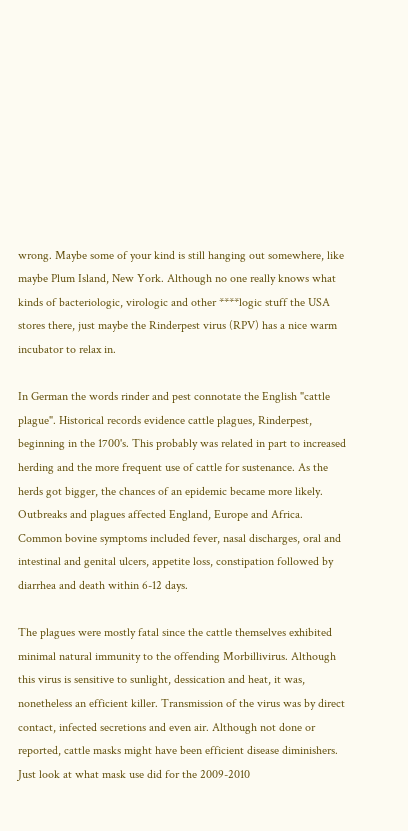wrong. Maybe some of your kind is still hanging out somewhere, like maybe Plum Island, New York. Although no one really knows what kinds of bacteriologic, virologic and other ****logic stuff the USA stores there, just maybe the Rinderpest virus (RPV) has a nice warm incubator to relax in.

In German the words rinder and pest connotate the English "cattle plague". Historical records evidence cattle plagues, Rinderpest, beginning in the 1700's. This probably was related in part to increased herding and the more frequent use of cattle for sustenance. As the herds got bigger, the chances of an epidemic became more likely. Outbreaks and plagues affected England, Europe and Africa. Common bovine symptoms included fever, nasal discharges, oral and intestinal and genital ulcers, appetite loss, constipation followed by diarrhea and death within 6-12 days.

The plagues were mostly fatal since the cattle themselves exhibited minimal natural immunity to the offending Morbillivirus. Although this virus is sensitive to sunlight, dessication and heat, it was, nonetheless an efficient killer. Transmission of the virus was by direct contact, infected secretions and even air. Although not done or reported, cattle masks might have been efficient disease diminishers. Just look at what mask use did for the 2009-2010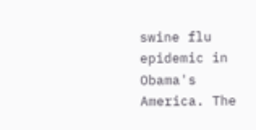swine flu epidemic in Obama's America. The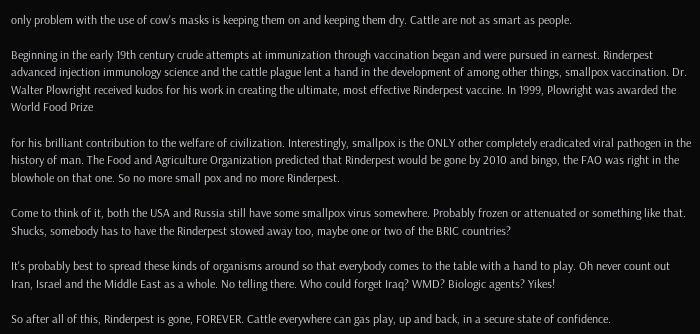only problem with the use of cow's masks is keeping them on and keeping them dry. Cattle are not as smart as people.

Beginning in the early 19th century crude attempts at immunization through vaccination began and were pursued in earnest. Rinderpest advanced injection immunology science and the cattle plague lent a hand in the development of among other things, smallpox vaccination. Dr. Walter Plowright received kudos for his work in creating the ultimate, most effective Rinderpest vaccine. In 1999, Plowright was awarded the World Food Prize

for his brilliant contribution to the welfare of civilization. Interestingly, smallpox is the ONLY other completely eradicated viral pathogen in the history of man. The Food and Agriculture Organization predicted that Rinderpest would be gone by 2010 and bingo, the FAO was right in the blowhole on that one. So no more small pox and no more Rinderpest.

Come to think of it, both the USA and Russia still have some smallpox virus somewhere. Probably frozen or attenuated or something like that. Shucks, somebody has to have the Rinderpest stowed away too, maybe one or two of the BRIC countries?

It's probably best to spread these kinds of organisms around so that everybody comes to the table with a hand to play. Oh never count out Iran, Israel and the Middle East as a whole. No telling there. Who could forget Iraq? WMD? Biologic agents? Yikes!

So after all of this, Rinderpest is gone, FOREVER. Cattle everywhere can gas play, up and back, in a secure state of confidence.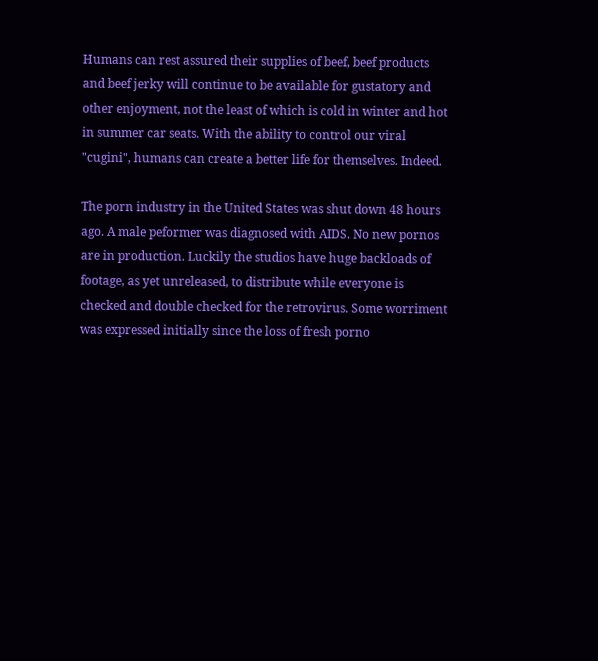Humans can rest assured their supplies of beef, beef products and beef jerky will continue to be available for gustatory and other enjoyment, not the least of which is cold in winter and hot in summer car seats. With the ability to control our viral "cugini", humans can create a better life for themselves. Indeed.

The porn industry in the United States was shut down 48 hours ago. A male peformer was diagnosed with AIDS. No new pornos are in production. Luckily the studios have huge backloads of footage, as yet unreleased, to distribute while everyone is checked and double checked for the retrovirus. Some worriment was expressed initially since the loss of fresh porno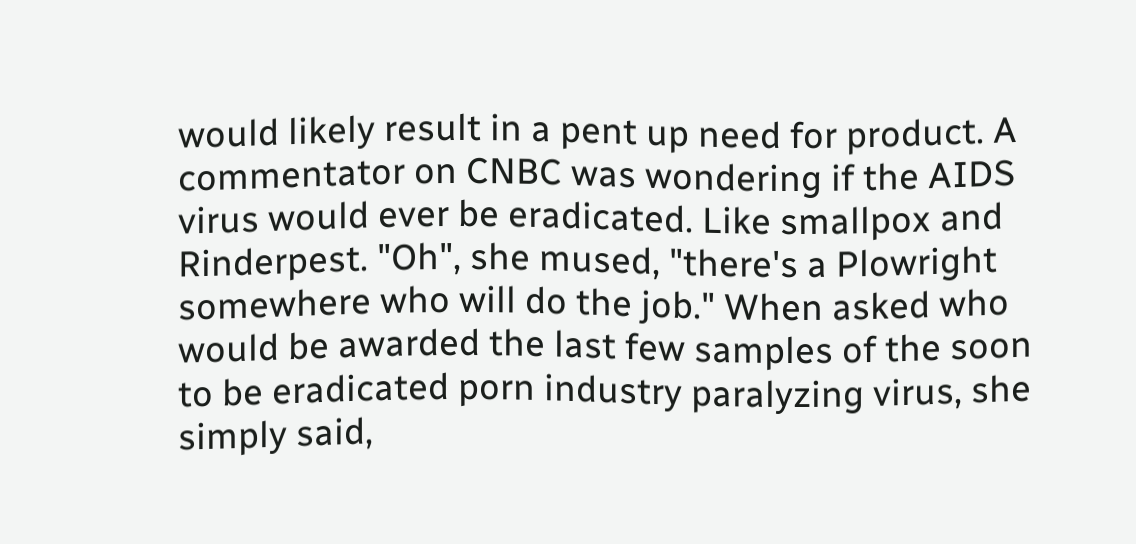would likely result in a pent up need for product. A commentator on CNBC was wondering if the AIDS virus would ever be eradicated. Like smallpox and Rinderpest. "Oh", she mused, "there's a Plowright somewhere who will do the job." When asked who would be awarded the last few samples of the soon to be eradicated porn industry paralyzing virus, she simply said,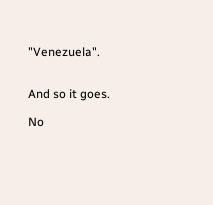"Venezuela".


And so it goes.

No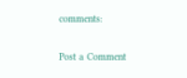comments:

Post a Comment